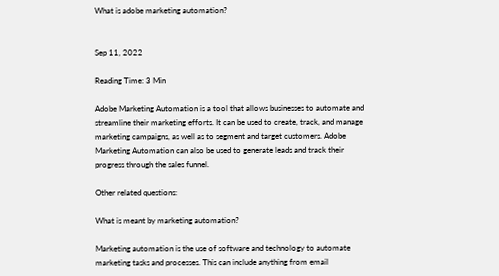What is adobe marketing automation?


Sep 11, 2022

Reading Time: 3 Min

Adobe Marketing Automation is a tool that allows businesses to automate and streamline their marketing efforts. It can be used to create, track, and manage marketing campaigns, as well as to segment and target customers. Adobe Marketing Automation can also be used to generate leads and track their progress through the sales funnel.

Other related questions:

What is meant by marketing automation?

Marketing automation is the use of software and technology to automate marketing tasks and processes. This can include anything from email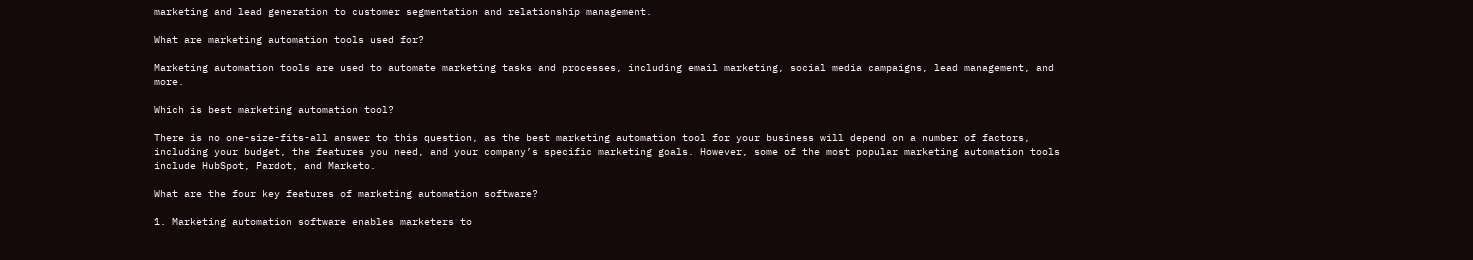marketing and lead generation to customer segmentation and relationship management.

What are marketing automation tools used for?

Marketing automation tools are used to automate marketing tasks and processes, including email marketing, social media campaigns, lead management, and more.

Which is best marketing automation tool?

There is no one-size-fits-all answer to this question, as the best marketing automation tool for your business will depend on a number of factors, including your budget, the features you need, and your company’s specific marketing goals. However, some of the most popular marketing automation tools include HubSpot, Pardot, and Marketo.

What are the four key features of marketing automation software?

1. Marketing automation software enables marketers to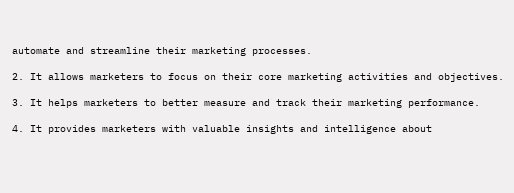automate and streamline their marketing processes.

2. It allows marketers to focus on their core marketing activities and objectives.

3. It helps marketers to better measure and track their marketing performance.

4. It provides marketers with valuable insights and intelligence about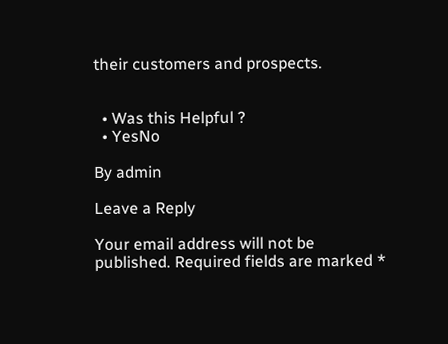their customers and prospects.


  • Was this Helpful ?
  • YesNo

By admin

Leave a Reply

Your email address will not be published. Required fields are marked *